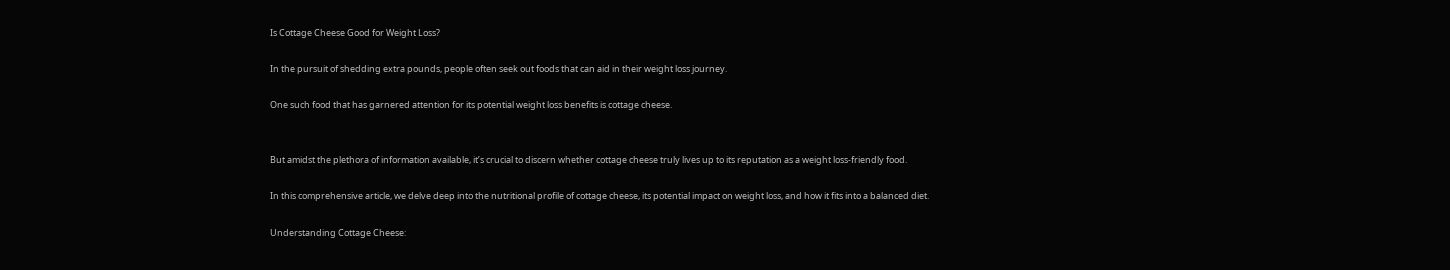Is Cottage Cheese Good for Weight Loss?

In the pursuit of shedding extra pounds, people often seek out foods that can aid in their weight loss journey.

One such food that has garnered attention for its potential weight loss benefits is cottage cheese.


But amidst the plethora of information available, it’s crucial to discern whether cottage cheese truly lives up to its reputation as a weight loss-friendly food.

In this comprehensive article, we delve deep into the nutritional profile of cottage cheese, its potential impact on weight loss, and how it fits into a balanced diet.

Understanding Cottage Cheese: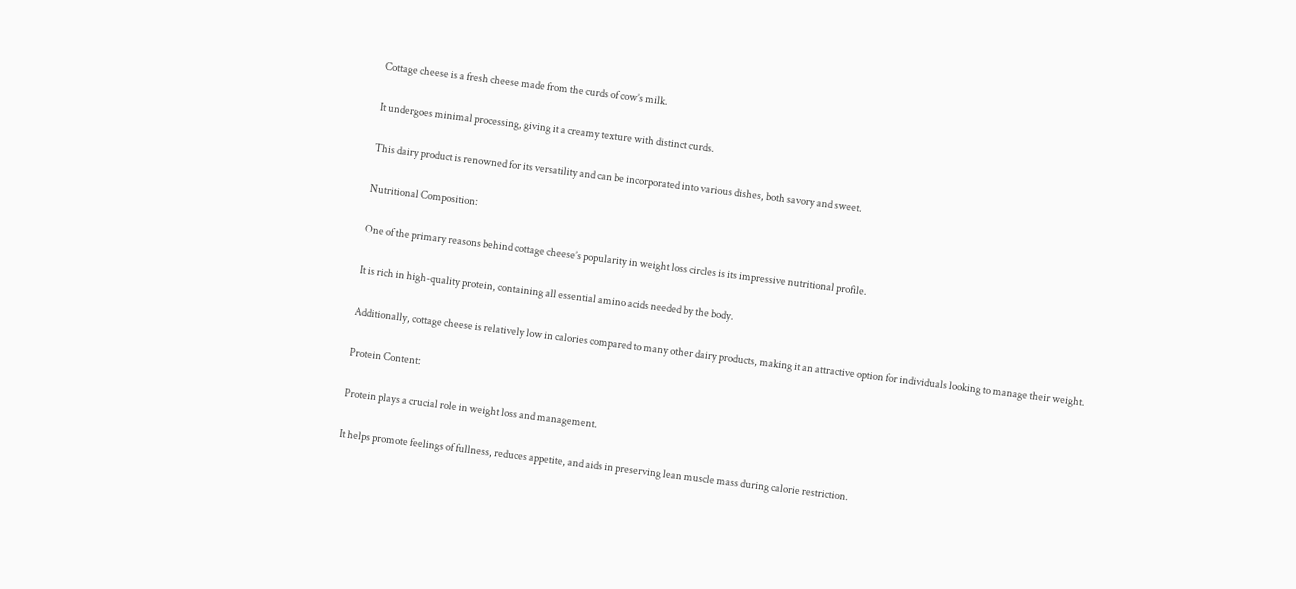Cottage cheese is a fresh cheese made from the curds of cow’s milk.

It undergoes minimal processing, giving it a creamy texture with distinct curds.

This dairy product is renowned for its versatility and can be incorporated into various dishes, both savory and sweet.

Nutritional Composition:

One of the primary reasons behind cottage cheese’s popularity in weight loss circles is its impressive nutritional profile.

It is rich in high-quality protein, containing all essential amino acids needed by the body.

Additionally, cottage cheese is relatively low in calories compared to many other dairy products, making it an attractive option for individuals looking to manage their weight.

Protein Content:

Protein plays a crucial role in weight loss and management.

It helps promote feelings of fullness, reduces appetite, and aids in preserving lean muscle mass during calorie restriction.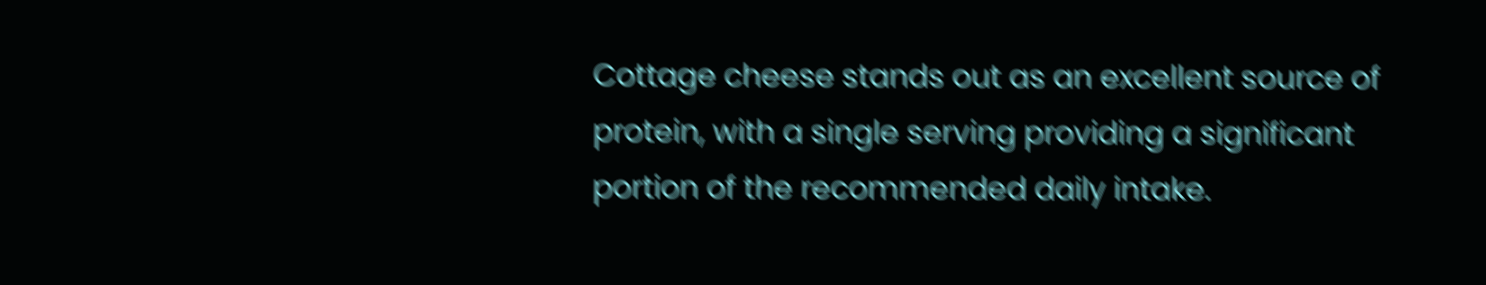Cottage cheese stands out as an excellent source of protein, with a single serving providing a significant portion of the recommended daily intake.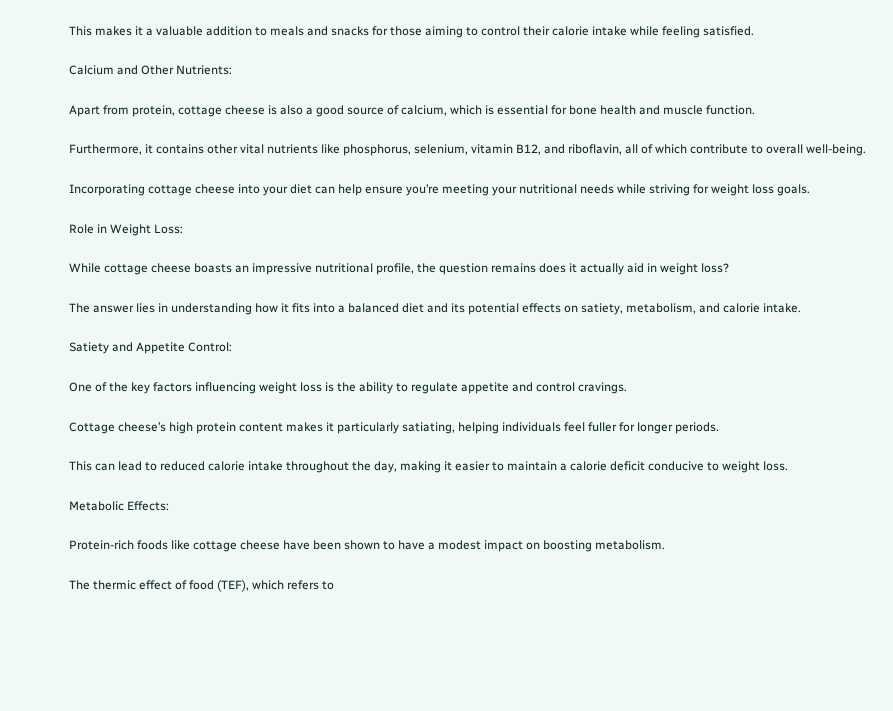This makes it a valuable addition to meals and snacks for those aiming to control their calorie intake while feeling satisfied.

Calcium and Other Nutrients:

Apart from protein, cottage cheese is also a good source of calcium, which is essential for bone health and muscle function.

Furthermore, it contains other vital nutrients like phosphorus, selenium, vitamin B12, and riboflavin, all of which contribute to overall well-being.

Incorporating cottage cheese into your diet can help ensure you’re meeting your nutritional needs while striving for weight loss goals.

Role in Weight Loss:

While cottage cheese boasts an impressive nutritional profile, the question remains does it actually aid in weight loss?

The answer lies in understanding how it fits into a balanced diet and its potential effects on satiety, metabolism, and calorie intake.

Satiety and Appetite Control:

One of the key factors influencing weight loss is the ability to regulate appetite and control cravings.

Cottage cheese’s high protein content makes it particularly satiating, helping individuals feel fuller for longer periods.

This can lead to reduced calorie intake throughout the day, making it easier to maintain a calorie deficit conducive to weight loss.

Metabolic Effects:

Protein-rich foods like cottage cheese have been shown to have a modest impact on boosting metabolism.

The thermic effect of food (TEF), which refers to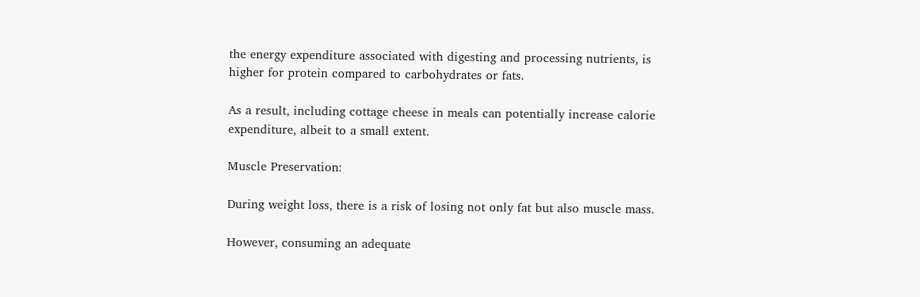the energy expenditure associated with digesting and processing nutrients, is higher for protein compared to carbohydrates or fats.

As a result, including cottage cheese in meals can potentially increase calorie expenditure, albeit to a small extent.

Muscle Preservation:

During weight loss, there is a risk of losing not only fat but also muscle mass.

However, consuming an adequate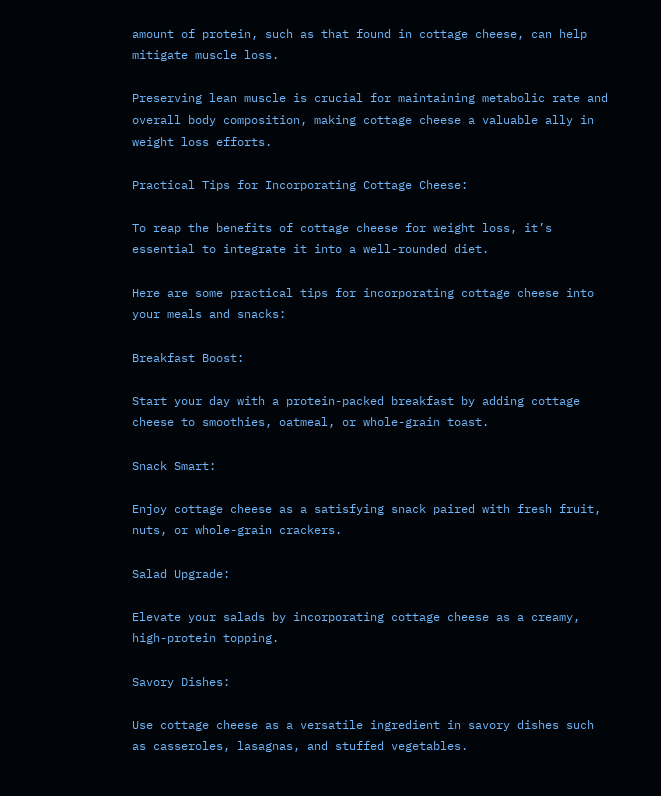amount of protein, such as that found in cottage cheese, can help mitigate muscle loss.

Preserving lean muscle is crucial for maintaining metabolic rate and overall body composition, making cottage cheese a valuable ally in weight loss efforts.

Practical Tips for Incorporating Cottage Cheese:

To reap the benefits of cottage cheese for weight loss, it’s essential to integrate it into a well-rounded diet.

Here are some practical tips for incorporating cottage cheese into your meals and snacks:

Breakfast Boost:

Start your day with a protein-packed breakfast by adding cottage cheese to smoothies, oatmeal, or whole-grain toast.

Snack Smart:

Enjoy cottage cheese as a satisfying snack paired with fresh fruit, nuts, or whole-grain crackers.

Salad Upgrade:

Elevate your salads by incorporating cottage cheese as a creamy, high-protein topping.

Savory Dishes:

Use cottage cheese as a versatile ingredient in savory dishes such as casseroles, lasagnas, and stuffed vegetables.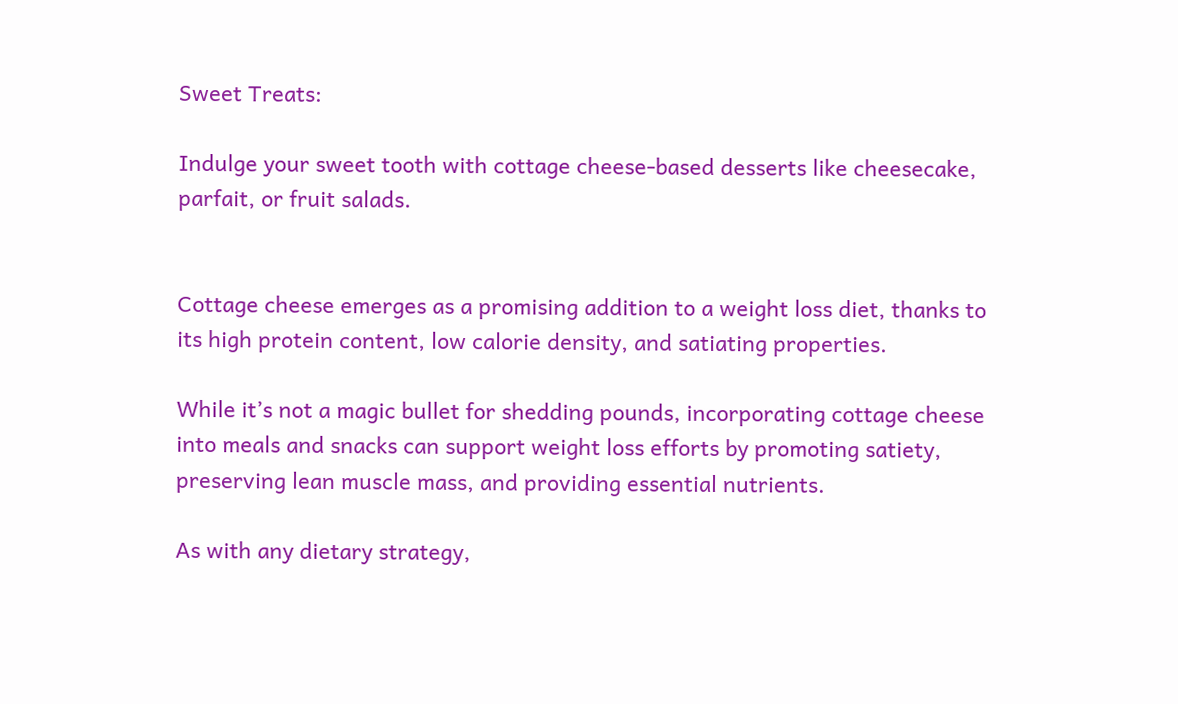Sweet Treats:

Indulge your sweet tooth with cottage cheese-based desserts like cheesecake, parfait, or fruit salads.


Cottage cheese emerges as a promising addition to a weight loss diet, thanks to its high protein content, low calorie density, and satiating properties.

While it’s not a magic bullet for shedding pounds, incorporating cottage cheese into meals and snacks can support weight loss efforts by promoting satiety, preserving lean muscle mass, and providing essential nutrients.

As with any dietary strategy,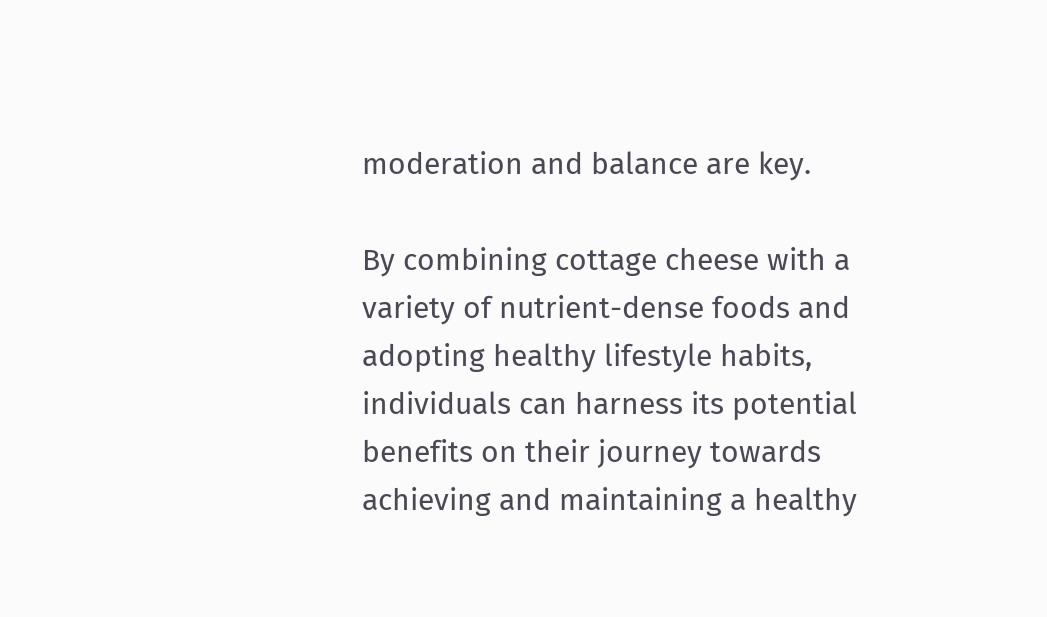moderation and balance are key.

By combining cottage cheese with a variety of nutrient-dense foods and adopting healthy lifestyle habits, individuals can harness its potential benefits on their journey towards achieving and maintaining a healthy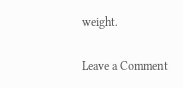weight.

Leave a Comment